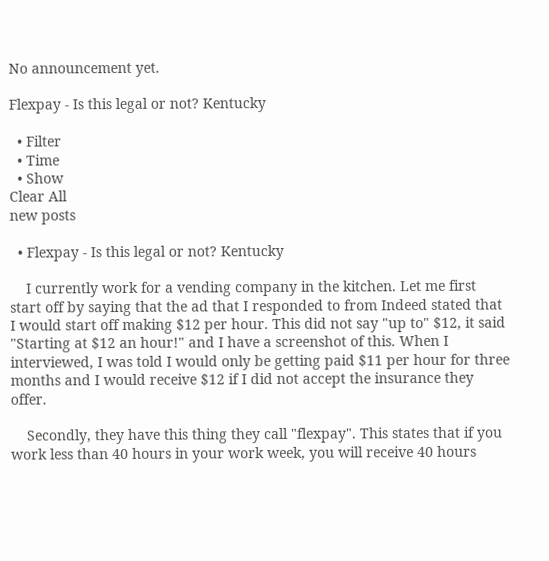No announcement yet.

Flexpay - Is this legal or not? Kentucky

  • Filter
  • Time
  • Show
Clear All
new posts

  • Flexpay - Is this legal or not? Kentucky

    I currently work for a vending company in the kitchen. Let me first start off by saying that the ad that I responded to from Indeed stated that I would start off making $12 per hour. This did not say "up to" $12, it said "Starting at $12 an hour!" and I have a screenshot of this. When I interviewed, I was told I would only be getting paid $11 per hour for three months and I would receive $12 if I did not accept the insurance they offer.

    Secondly, they have this thing they call "flexpay". This states that if you work less than 40 hours in your work week, you will receive 40 hours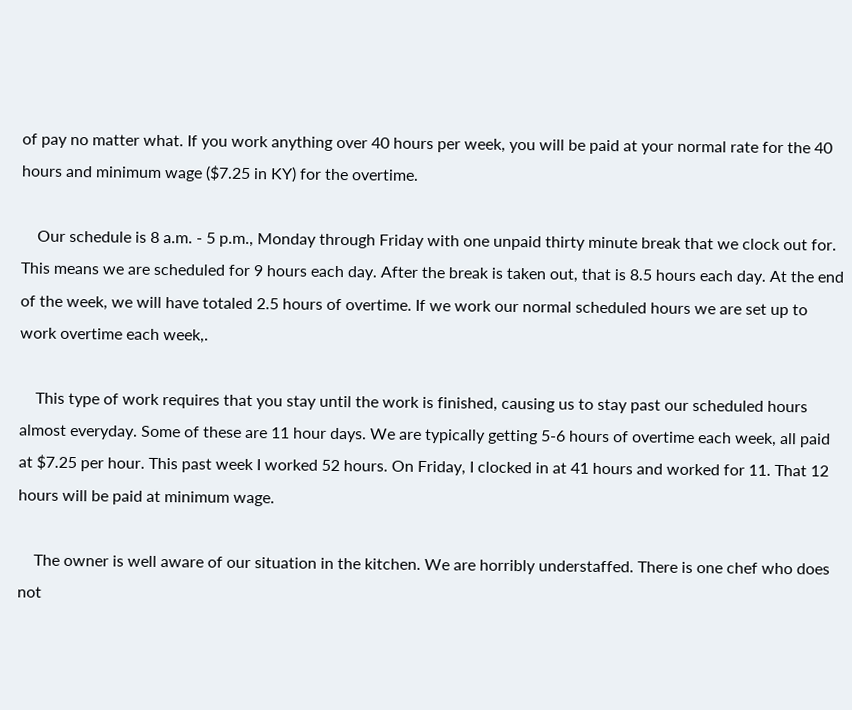of pay no matter what. If you work anything over 40 hours per week, you will be paid at your normal rate for the 40 hours and minimum wage ($7.25 in KY) for the overtime.

    Our schedule is 8 a.m. - 5 p.m., Monday through Friday with one unpaid thirty minute break that we clock out for. This means we are scheduled for 9 hours each day. After the break is taken out, that is 8.5 hours each day. At the end of the week, we will have totaled 2.5 hours of overtime. If we work our normal scheduled hours we are set up to work overtime each week,.

    This type of work requires that you stay until the work is finished, causing us to stay past our scheduled hours almost everyday. Some of these are 11 hour days. We are typically getting 5-6 hours of overtime each week, all paid at $7.25 per hour. This past week I worked 52 hours. On Friday, I clocked in at 41 hours and worked for 11. That 12 hours will be paid at minimum wage.

    The owner is well aware of our situation in the kitchen. We are horribly understaffed. There is one chef who does not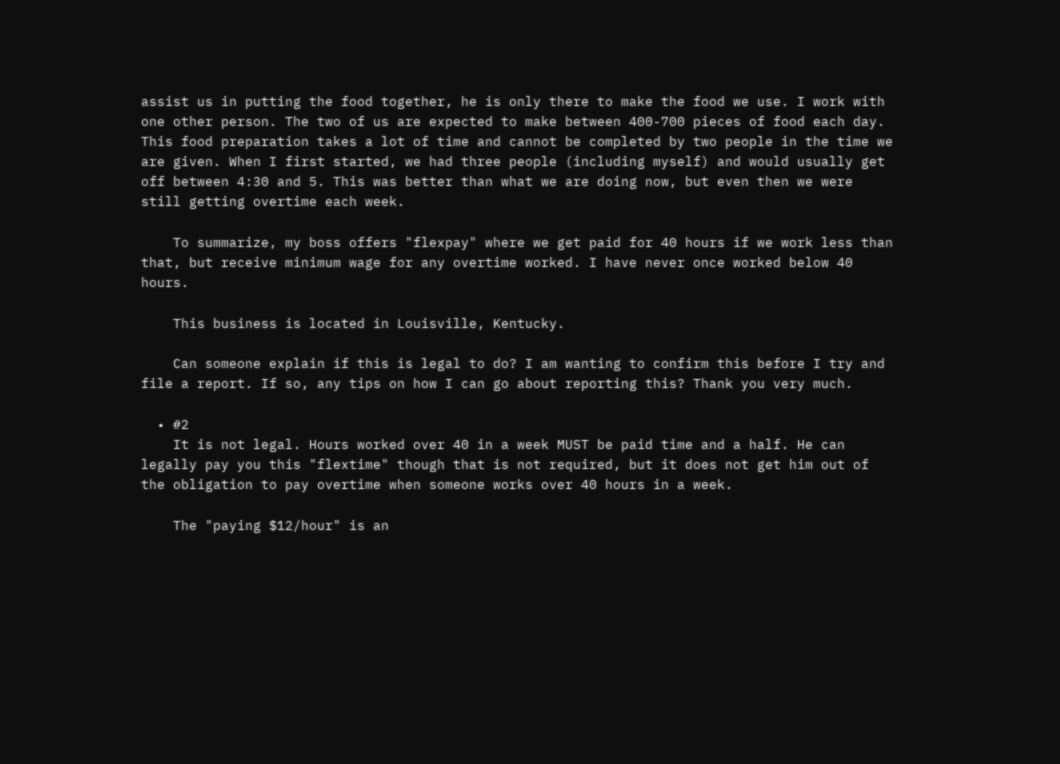assist us in putting the food together, he is only there to make the food we use. I work with one other person. The two of us are expected to make between 400-700 pieces of food each day. This food preparation takes a lot of time and cannot be completed by two people in the time we are given. When I first started, we had three people (including myself) and would usually get off between 4:30 and 5. This was better than what we are doing now, but even then we were still getting overtime each week.

    To summarize, my boss offers "flexpay" where we get paid for 40 hours if we work less than that, but receive minimum wage for any overtime worked. I have never once worked below 40 hours.

    This business is located in Louisville, Kentucky.

    Can someone explain if this is legal to do? I am wanting to confirm this before I try and file a report. If so, any tips on how I can go about reporting this? Thank you very much.

  • #2
    It is not legal. Hours worked over 40 in a week MUST be paid time and a half. He can legally pay you this "flextime" though that is not required, but it does not get him out of the obligation to pay overtime when someone works over 40 hours in a week.

    The "paying $12/hour" is an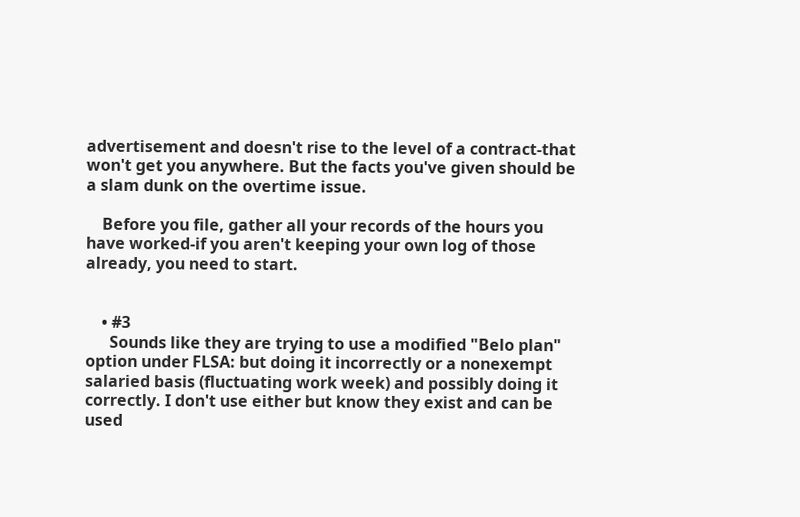advertisement and doesn't rise to the level of a contract-that won't get you anywhere. But the facts you've given should be a slam dunk on the overtime issue.

    Before you file, gather all your records of the hours you have worked-if you aren't keeping your own log of those already, you need to start.


    • #3
      Sounds like they are trying to use a modified "Belo plan" option under FLSA: but doing it incorrectly or a nonexempt salaried basis (fluctuating work week) and possibly doing it correctly. I don't use either but know they exist and can be used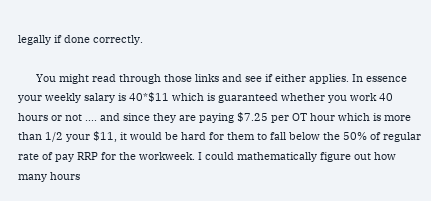legally if done correctly.

      You might read through those links and see if either applies. In essence your weekly salary is 40*$11 which is guaranteed whether you work 40 hours or not .... and since they are paying $7.25 per OT hour which is more than 1/2 your $11, it would be hard for them to fall below the 50% of regular rate of pay RRP for the workweek. I could mathematically figure out how many hours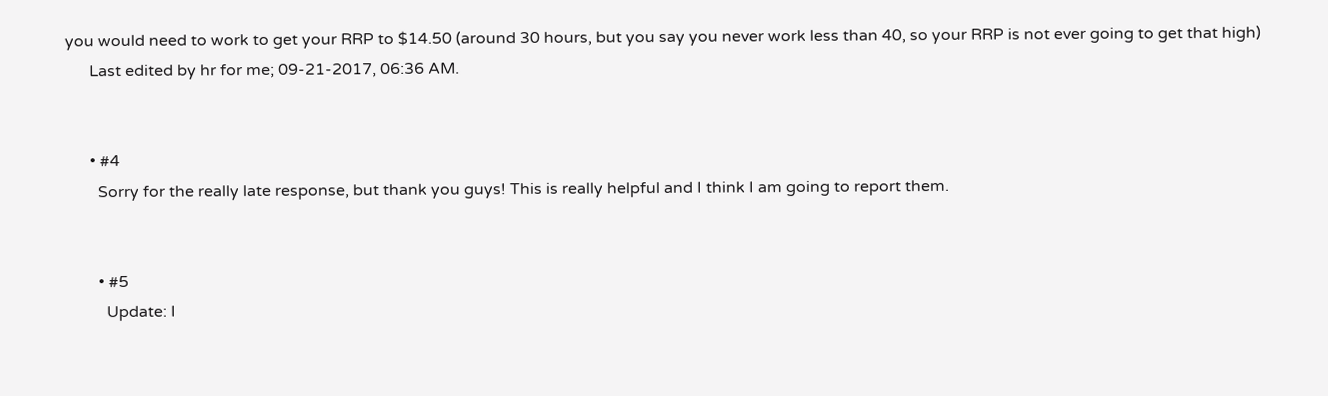you would need to work to get your RRP to $14.50 (around 30 hours, but you say you never work less than 40, so your RRP is not ever going to get that high)
      Last edited by hr for me; 09-21-2017, 06:36 AM.


      • #4
        Sorry for the really late response, but thank you guys! This is really helpful and I think I am going to report them.


        • #5
          Update: I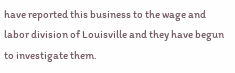have reported this business to the wage and labor division of Louisville and they have begun to investigate them.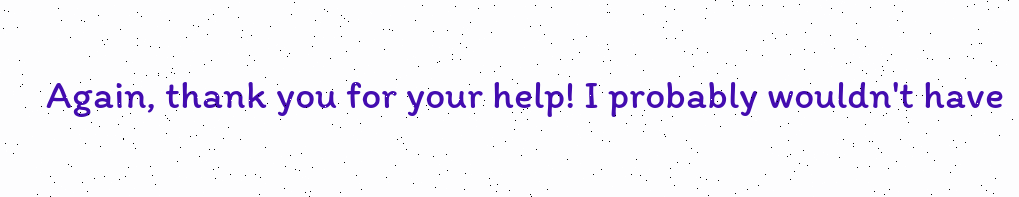Again, thank you for your help! I probably wouldn't have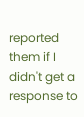reported them if I didn't get a response to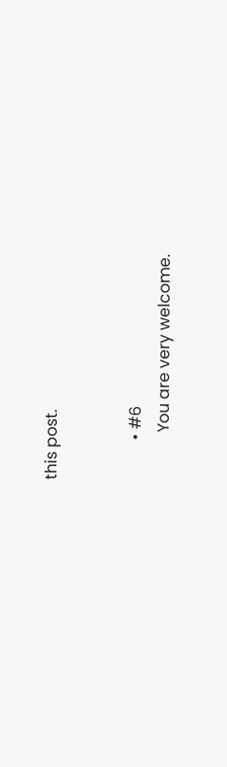this post.


          • #6
            You are very welcome.